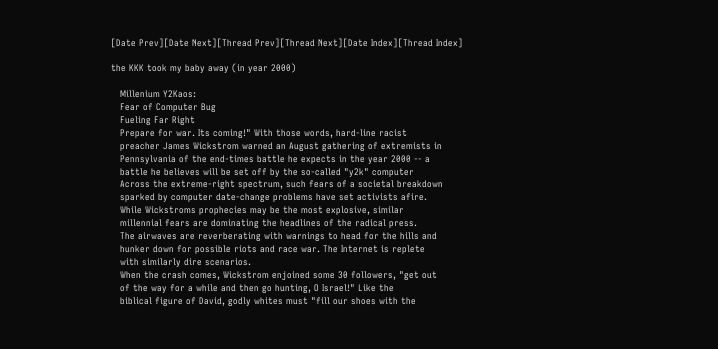[Date Prev][Date Next][Thread Prev][Thread Next][Date Index][Thread Index]

the KKK took my baby away (in year 2000)

   Millenium Y2Kaos:
   Fear of Computer Bug
   Fueling Far Right
   Prepare for war. Its coming!" With those words, hard-line racist
   preacher James Wickstrom warned an August gathering of extremists in
   Pennsylvania of the end-times battle he expects in the year 2000 -- a
   battle he believes will be set off by the so-called "y2k" computer
   Across the extreme-right spectrum, such fears of a societal breakdown
   sparked by computer date-change problems have set activists afire.
   While Wickstroms prophecies may be the most explosive, similar
   millennial fears are dominating the headlines of the radical press.
   The airwaves are reverberating with warnings to head for the hills and
   hunker down for possible riots and race war. The Internet is replete
   with similarly dire scenarios.
   When the crash comes, Wickstrom enjoined some 30 followers, "get out
   of the way for a while and then go hunting, O Israel!" Like the
   biblical figure of David, godly whites must "fill our shoes with the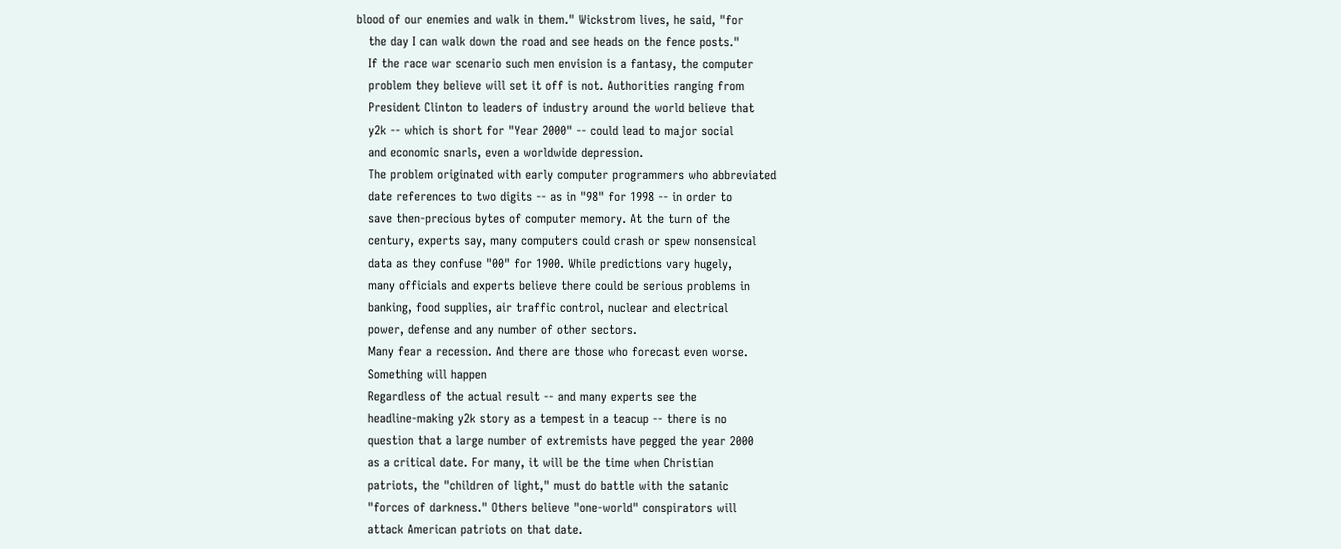blood of our enemies and walk in them." Wickstrom lives, he said, "for
   the day I can walk down the road and see heads on the fence posts."
   If the race war scenario such men envision is a fantasy, the computer
   problem they believe will set it off is not. Authorities ranging from
   President Clinton to leaders of industry around the world believe that
   y2k -- which is short for "Year 2000" -- could lead to major social
   and economic snarls, even a worldwide depression.
   The problem originated with early computer programmers who abbreviated
   date references to two digits -- as in "98" for 1998 -- in order to
   save then-precious bytes of computer memory. At the turn of the
   century, experts say, many computers could crash or spew nonsensical
   data as they confuse "00" for 1900. While predictions vary hugely,
   many officials and experts believe there could be serious problems in
   banking, food supplies, air traffic control, nuclear and electrical
   power, defense and any number of other sectors.
   Many fear a recession. And there are those who forecast even worse.
   Something will happen
   Regardless of the actual result -- and many experts see the
   headline-making y2k story as a tempest in a teacup -- there is no
   question that a large number of extremists have pegged the year 2000
   as a critical date. For many, it will be the time when Christian
   patriots, the "children of light," must do battle with the satanic
   "forces of darkness." Others believe "one-world" conspirators will
   attack American patriots on that date.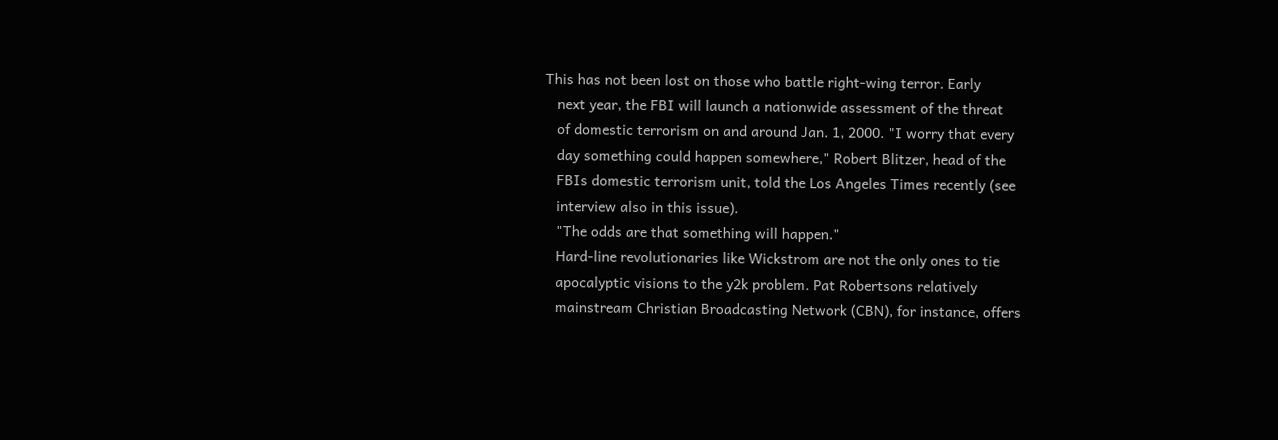This has not been lost on those who battle right-wing terror. Early
   next year, the FBI will launch a nationwide assessment of the threat
   of domestic terrorism on and around Jan. 1, 2000. "I worry that every
   day something could happen somewhere," Robert Blitzer, head of the
   FBIs domestic terrorism unit, told the Los Angeles Times recently (see
   interview also in this issue).
   "The odds are that something will happen."
   Hard-line revolutionaries like Wickstrom are not the only ones to tie
   apocalyptic visions to the y2k problem. Pat Robertsons relatively
   mainstream Christian Broadcasting Network (CBN), for instance, offers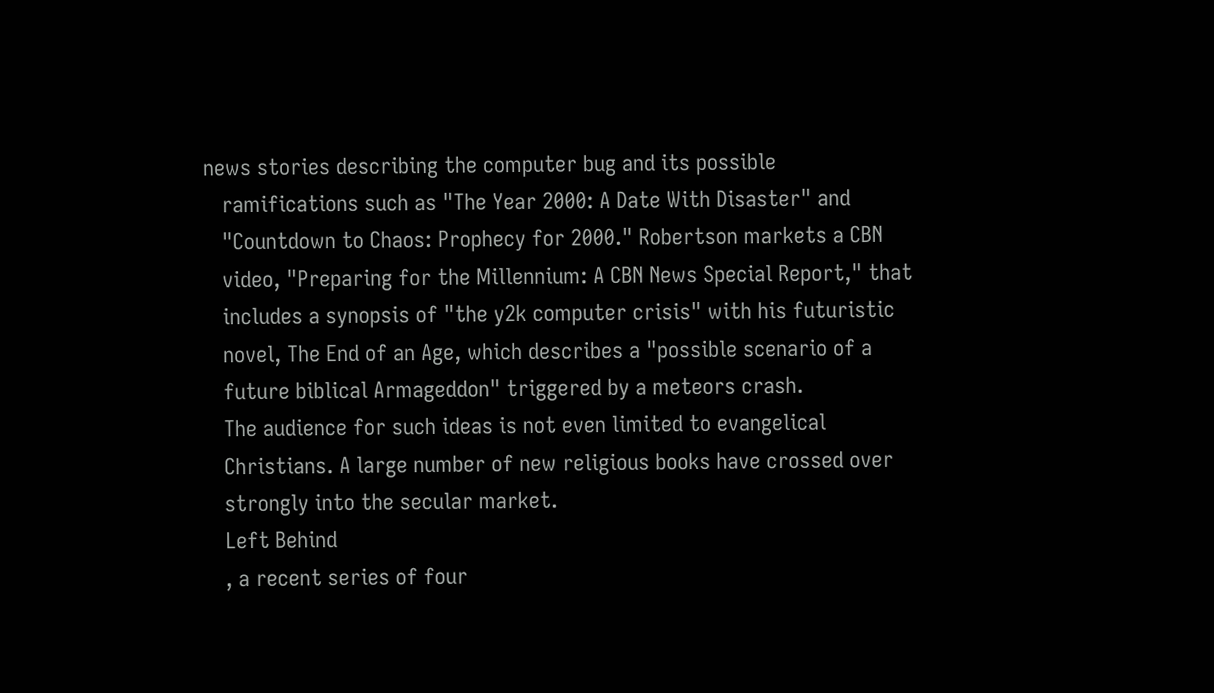news stories describing the computer bug and its possible
   ramifications such as "The Year 2000: A Date With Disaster" and
   "Countdown to Chaos: Prophecy for 2000." Robertson markets a CBN
   video, "Preparing for the Millennium: A CBN News Special Report," that
   includes a synopsis of "the y2k computer crisis" with his futuristic
   novel, The End of an Age, which describes a "possible scenario of a
   future biblical Armageddon" triggered by a meteors crash.
   The audience for such ideas is not even limited to evangelical
   Christians. A large number of new religious books have crossed over
   strongly into the secular market.
   Left Behind
   , a recent series of four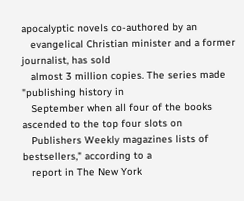apocalyptic novels co-authored by an
   evangelical Christian minister and a former journalist, has sold
   almost 3 million copies. The series made "publishing history in
   September when all four of the books ascended to the top four slots on
   Publishers Weekly magazines lists of bestsellers," according to a
   report in The New York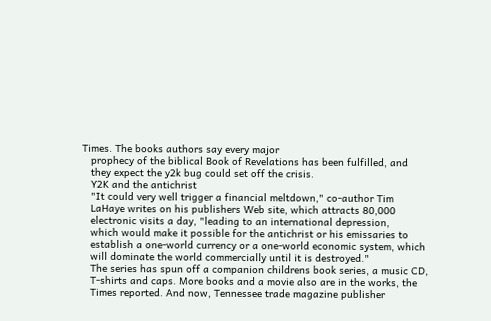Times. The books authors say every major
   prophecy of the biblical Book of Revelations has been fulfilled, and
   they expect the y2k bug could set off the crisis.
   Y2K and the antichrist
   "It could very well trigger a financial meltdown," co-author Tim
   LaHaye writes on his publishers Web site, which attracts 80,000
   electronic visits a day, "leading to an international depression,
   which would make it possible for the antichrist or his emissaries to
   establish a one-world currency or a one-world economic system, which
   will dominate the world commercially until it is destroyed."
   The series has spun off a companion childrens book series, a music CD,
   T-shirts and caps. More books and a movie also are in the works, the
   Times reported. And now, Tennessee trade magazine publisher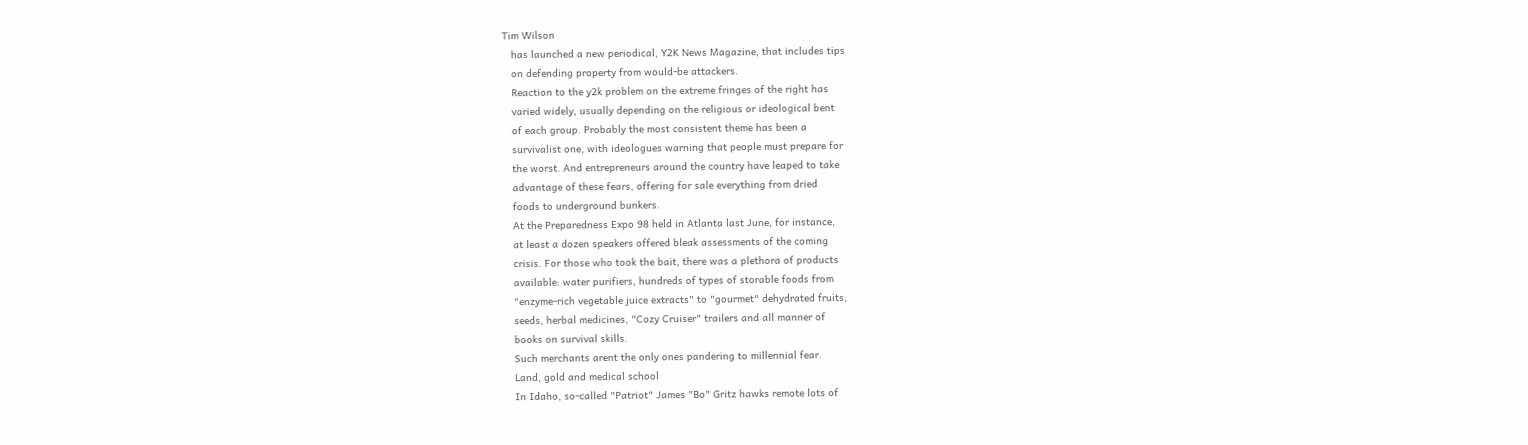Tim Wilson
   has launched a new periodical, Y2K News Magazine, that includes tips
   on defending property from would-be attackers.
   Reaction to the y2k problem on the extreme fringes of the right has
   varied widely, usually depending on the religious or ideological bent
   of each group. Probably the most consistent theme has been a
   survivalist one, with ideologues warning that people must prepare for
   the worst. And entrepreneurs around the country have leaped to take
   advantage of these fears, offering for sale everything from dried
   foods to underground bunkers.
   At the Preparedness Expo 98 held in Atlanta last June, for instance,
   at least a dozen speakers offered bleak assessments of the coming
   crisis. For those who took the bait, there was a plethora of products
   available: water purifiers, hundreds of types of storable foods from
   "enzyme-rich vegetable juice extracts" to "gourmet" dehydrated fruits,
   seeds, herbal medicines, "Cozy Cruiser" trailers and all manner of
   books on survival skills.
   Such merchants arent the only ones pandering to millennial fear.
   Land, gold and medical school
   In Idaho, so-called "Patriot" James "Bo" Gritz hawks remote lots of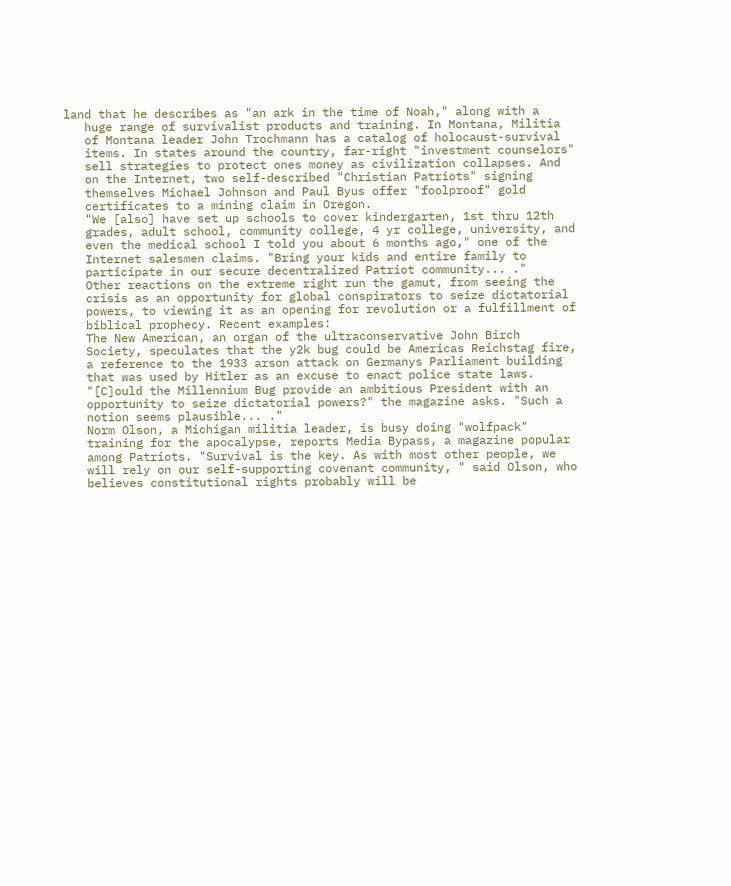land that he describes as "an ark in the time of Noah," along with a
   huge range of survivalist products and training. In Montana, Militia
   of Montana leader John Trochmann has a catalog of holocaust-survival
   items. In states around the country, far-right "investment counselors"
   sell strategies to protect ones money as civilization collapses. And
   on the Internet, two self-described "Christian Patriots" signing
   themselves Michael Johnson and Paul Byus offer "foolproof" gold
   certificates to a mining claim in Oregon.
   "We [also] have set up schools to cover kindergarten, 1st thru 12th
   grades, adult school, community college, 4 yr college, university, and
   even the medical school I told you about 6 months ago," one of the
   Internet salesmen claims. "Bring your kids and entire family to
   participate in our secure decentralized Patriot community... ."
   Other reactions on the extreme right run the gamut, from seeing the
   crisis as an opportunity for global conspirators to seize dictatorial
   powers, to viewing it as an opening for revolution or a fulfillment of
   biblical prophecy. Recent examples:
   The New American, an organ of the ultraconservative John Birch
   Society, speculates that the y2k bug could be Americas Reichstag fire,
   a reference to the 1933 arson attack on Germanys Parliament building
   that was used by Hitler as an excuse to enact police state laws.
   "[C]ould the Millennium Bug provide an ambitious President with an
   opportunity to seize dictatorial powers?" the magazine asks. "Such a
   notion seems plausible... ."
   Norm Olson, a Michigan militia leader, is busy doing "wolfpack"
   training for the apocalypse, reports Media Bypass, a magazine popular
   among Patriots. "Survival is the key. As with most other people, we
   will rely on our self-supporting covenant community, " said Olson, who
   believes constitutional rights probably will be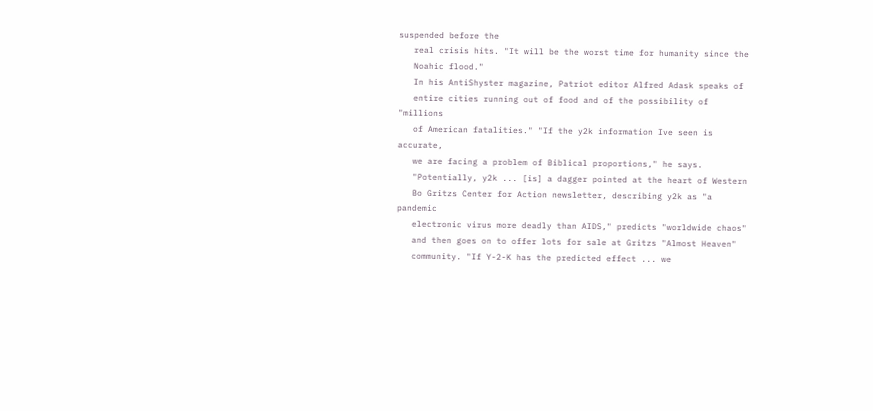suspended before the
   real crisis hits. "It will be the worst time for humanity since the
   Noahic flood."
   In his AntiShyster magazine, Patriot editor Alfred Adask speaks of
   entire cities running out of food and of the possibility of "millions
   of American fatalities." "If the y2k information Ive seen is accurate,
   we are facing a problem of Biblical proportions," he says.
   "Potentially, y2k ... [is] a dagger pointed at the heart of Western
   Bo Gritzs Center for Action newsletter, describing y2k as "a pandemic
   electronic virus more deadly than AIDS," predicts "worldwide chaos"
   and then goes on to offer lots for sale at Gritzs "Almost Heaven"
   community. "If Y-2-K has the predicted effect ... we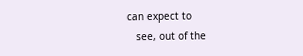can expect to
   see, out of the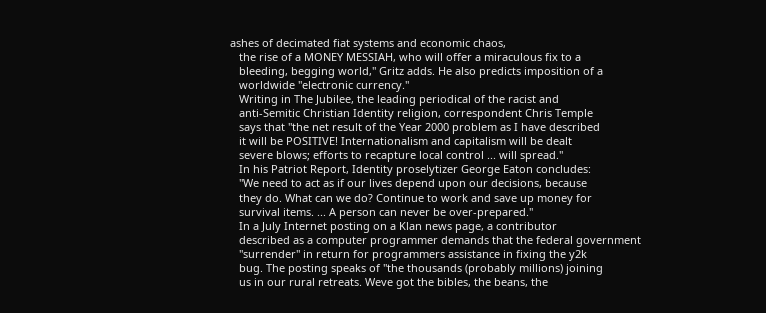ashes of decimated fiat systems and economic chaos,
   the rise of a MONEY MESSIAH, who will offer a miraculous fix to a
   bleeding, begging world," Gritz adds. He also predicts imposition of a
   worldwide "electronic currency."
   Writing in The Jubilee, the leading periodical of the racist and
   anti-Semitic Christian Identity religion, correspondent Chris Temple
   says that "the net result of the Year 2000 problem as I have described
   it will be POSITIVE! Internationalism and capitalism will be dealt
   severe blows; efforts to recapture local control ... will spread."
   In his Patriot Report, Identity proselytizer George Eaton concludes:
   "We need to act as if our lives depend upon our decisions, because
   they do. What can we do? Continue to work and save up money for
   survival items. ... A person can never be over-prepared."
   In a July Internet posting on a Klan news page, a contributor
   described as a computer programmer demands that the federal government
   "surrender" in return for programmers assistance in fixing the y2k
   bug. The posting speaks of "the thousands (probably millions) joining
   us in our rural retreats. Weve got the bibles, the beans, the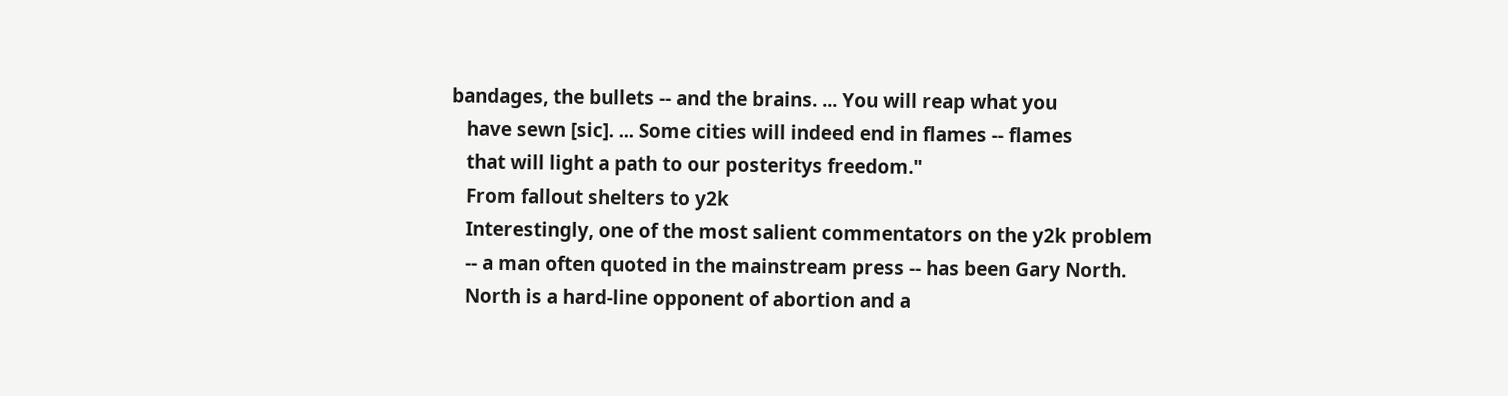bandages, the bullets -- and the brains. ... You will reap what you
   have sewn [sic]. ... Some cities will indeed end in flames -- flames
   that will light a path to our posteritys freedom."
   From fallout shelters to y2k
   Interestingly, one of the most salient commentators on the y2k problem
   -- a man often quoted in the mainstream press -- has been Gary North.
   North is a hard-line opponent of abortion and a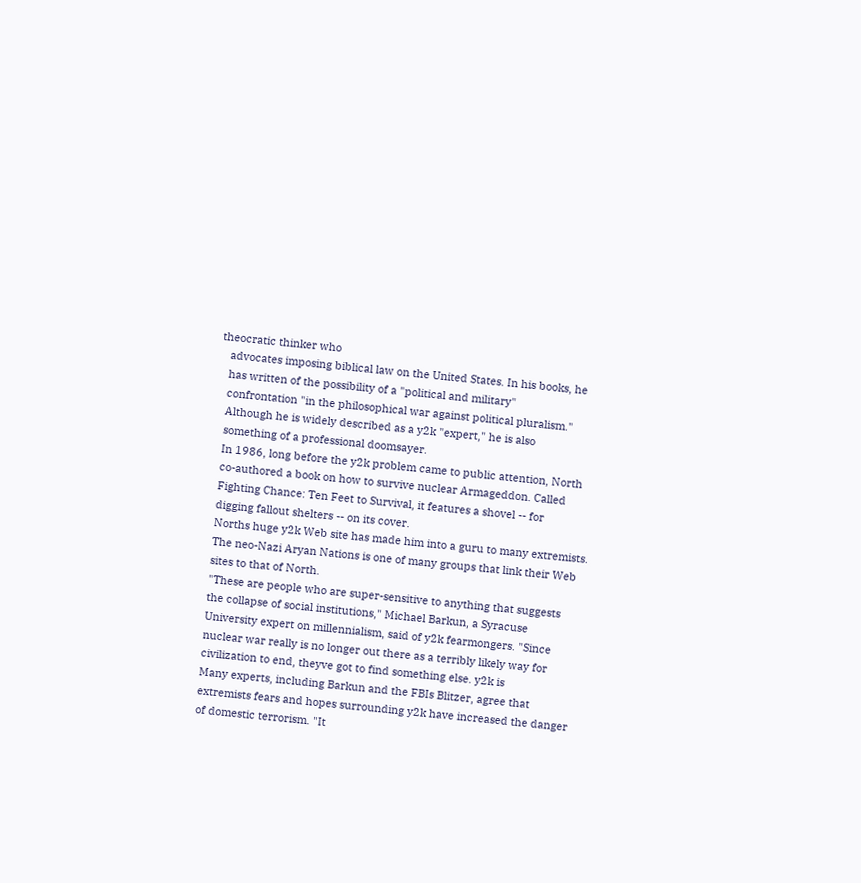theocratic thinker who
   advocates imposing biblical law on the United States. In his books, he
   has written of the possibility of a "political and military"
   confrontation "in the philosophical war against political pluralism."
   Although he is widely described as a y2k "expert," he is also
   something of a professional doomsayer.
   In 1986, long before the y2k problem came to public attention, North
   co-authored a book on how to survive nuclear Armageddon. Called
   Fighting Chance: Ten Feet to Survival, it features a shovel -- for
   digging fallout shelters -- on its cover.
   Norths huge y2k Web site has made him into a guru to many extremists.
   The neo-Nazi Aryan Nations is one of many groups that link their Web
   sites to that of North.
   "These are people who are super-sensitive to anything that suggests
   the collapse of social institutions," Michael Barkun, a Syracuse
   University expert on millennialism, said of y2k fearmongers. "Since
   nuclear war really is no longer out there as a terribly likely way for
   civilization to end, theyve got to find something else. y2k is
   Many experts, including Barkun and the FBIs Blitzer, agree that
   extremists fears and hopes surrounding y2k have increased the danger
   of domestic terrorism. "It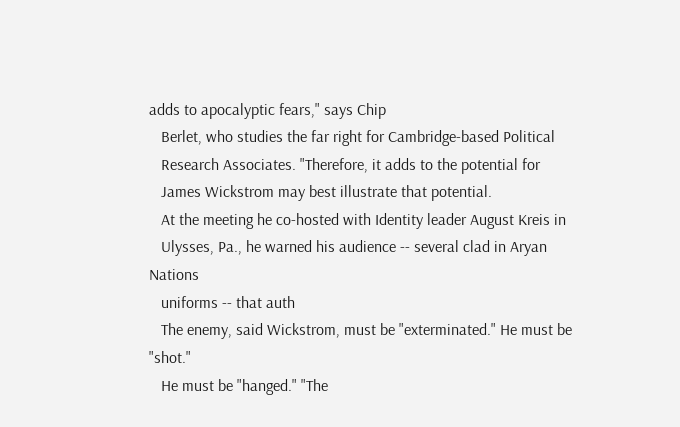adds to apocalyptic fears," says Chip
   Berlet, who studies the far right for Cambridge-based Political
   Research Associates. "Therefore, it adds to the potential for
   James Wickstrom may best illustrate that potential.
   At the meeting he co-hosted with Identity leader August Kreis in
   Ulysses, Pa., he warned his audience -- several clad in Aryan Nations
   uniforms -- that auth
   The enemy, said Wickstrom, must be "exterminated." He must be "shot."
   He must be "hanged." "The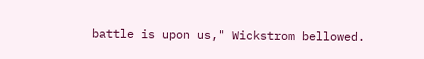battle is upon us," Wickstrom bellowed.